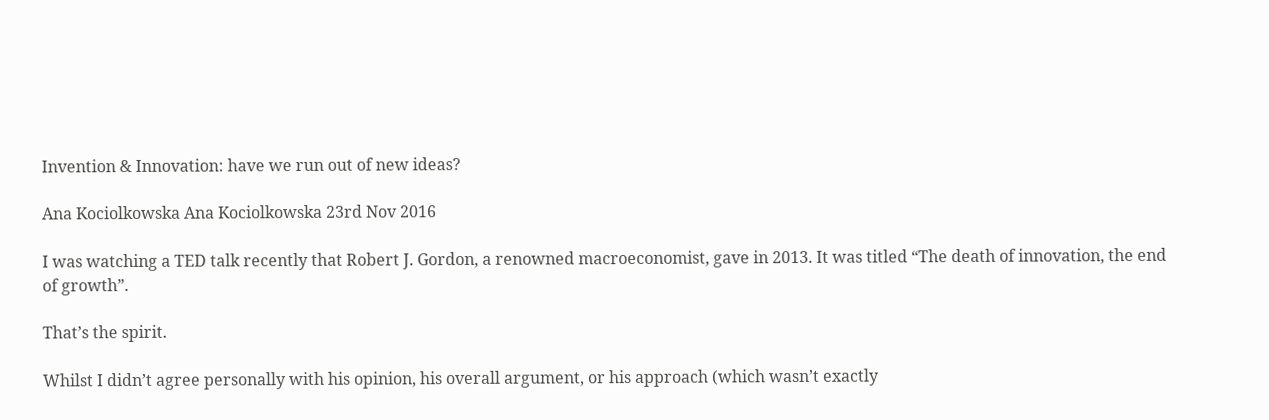Invention & Innovation: have we run out of new ideas?

Ana Kociolkowska Ana Kociolkowska 23rd Nov 2016

I was watching a TED talk recently that Robert J. Gordon, a renowned macroeconomist, gave in 2013. It was titled “The death of innovation, the end of growth”.

That’s the spirit.

Whilst I didn’t agree personally with his opinion, his overall argument, or his approach (which wasn’t exactly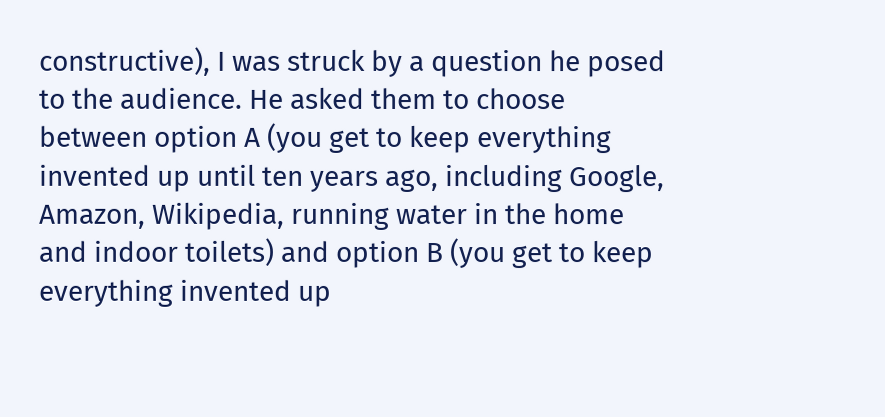constructive), I was struck by a question he posed to the audience. He asked them to choose between option A (you get to keep everything invented up until ten years ago, including Google, Amazon, Wikipedia, running water in the home and indoor toilets) and option B (you get to keep everything invented up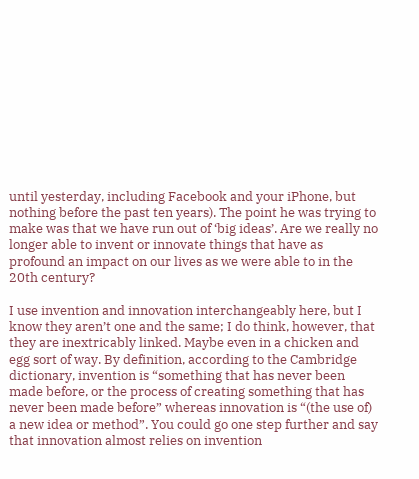until yesterday, including Facebook and your iPhone, but nothing before the past ten years). The point he was trying to make was that we have run out of ‘big ideas’. Are we really no longer able to invent or innovate things that have as profound an impact on our lives as we were able to in the 20th century?

I use invention and innovation interchangeably here, but I know they aren’t one and the same; I do think, however, that they are inextricably linked. Maybe even in a chicken and egg sort of way. By definition, according to the Cambridge dictionary, invention is “something that has never been made before, or the process of creating something that has never been made before” whereas innovation is “(the use of) a new idea or method”. You could go one step further and say that innovation almost relies on invention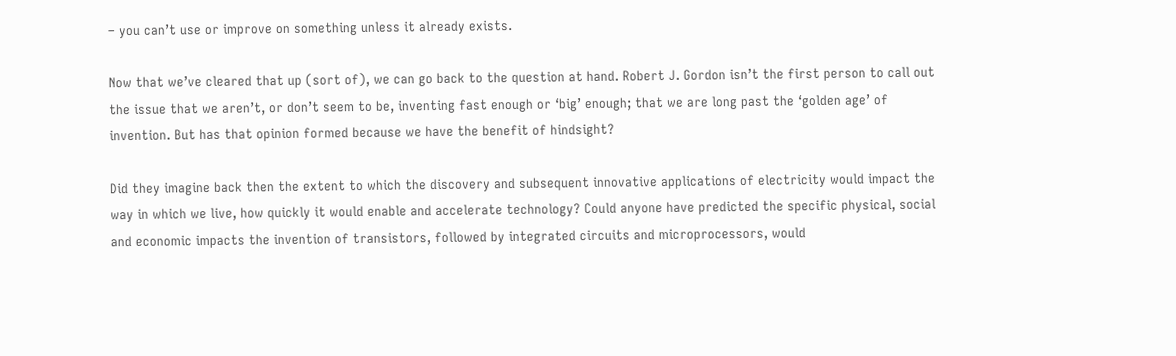– you can’t use or improve on something unless it already exists.

Now that we’ve cleared that up (sort of), we can go back to the question at hand. Robert J. Gordon isn’t the first person to call out the issue that we aren’t, or don’t seem to be, inventing fast enough or ‘big’ enough; that we are long past the ‘golden age’ of invention. But has that opinion formed because we have the benefit of hindsight?

Did they imagine back then the extent to which the discovery and subsequent innovative applications of electricity would impact the way in which we live, how quickly it would enable and accelerate technology? Could anyone have predicted the specific physical, social and economic impacts the invention of transistors, followed by integrated circuits and microprocessors, would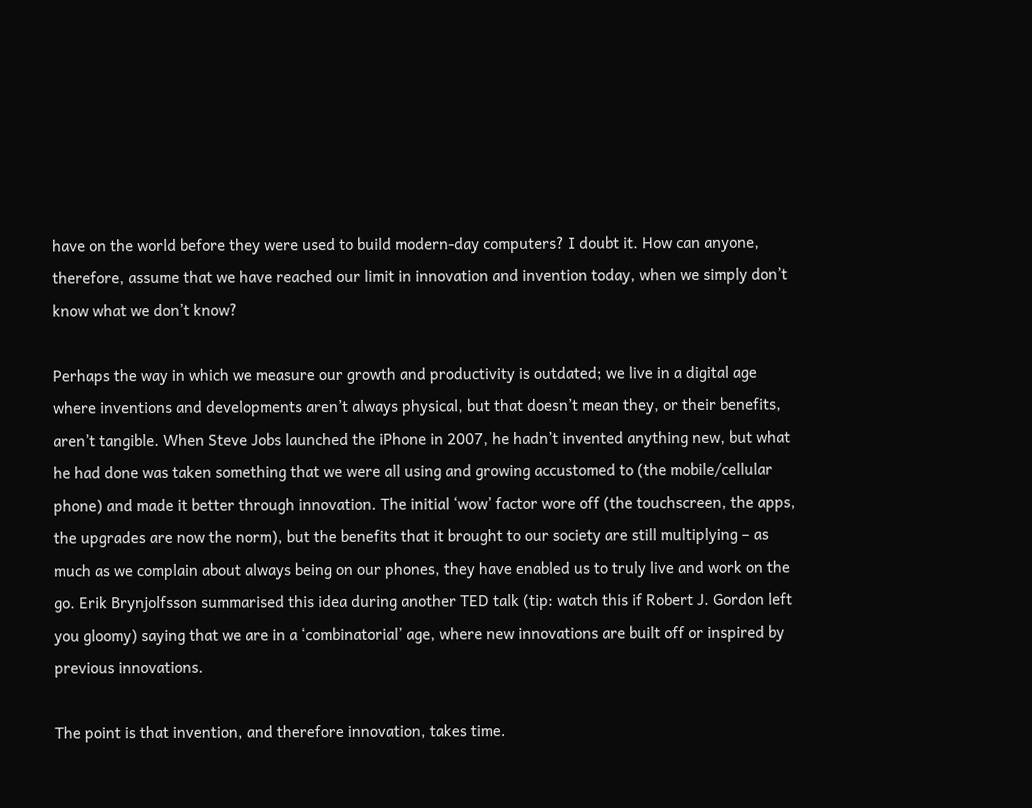have on the world before they were used to build modern-day computers? I doubt it. How can anyone, therefore, assume that we have reached our limit in innovation and invention today, when we simply don’t know what we don’t know?

Perhaps the way in which we measure our growth and productivity is outdated; we live in a digital age where inventions and developments aren’t always physical, but that doesn’t mean they, or their benefits, aren’t tangible. When Steve Jobs launched the iPhone in 2007, he hadn’t invented anything new, but what he had done was taken something that we were all using and growing accustomed to (the mobile/cellular phone) and made it better through innovation. The initial ‘wow’ factor wore off (the touchscreen, the apps, the upgrades are now the norm), but the benefits that it brought to our society are still multiplying – as much as we complain about always being on our phones, they have enabled us to truly live and work on the go. Erik Brynjolfsson summarised this idea during another TED talk (tip: watch this if Robert J. Gordon left you gloomy) saying that we are in a ‘combinatorial’ age, where new innovations are built off or inspired by previous innovations.

The point is that invention, and therefore innovation, takes time.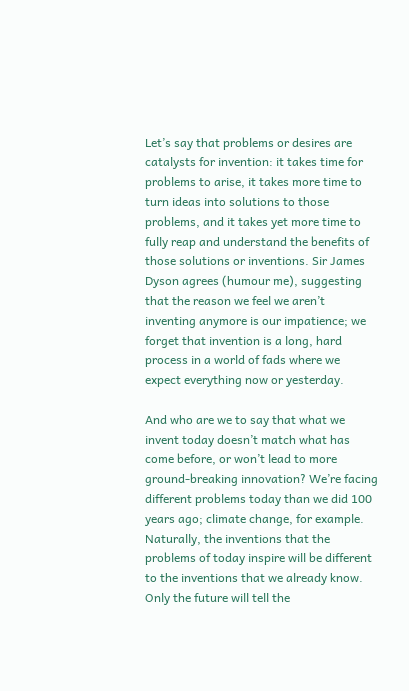Let’s say that problems or desires are catalysts for invention: it takes time for problems to arise, it takes more time to turn ideas into solutions to those problems, and it takes yet more time to fully reap and understand the benefits of those solutions or inventions. Sir James Dyson agrees (humour me), suggesting that the reason we feel we aren’t inventing anymore is our impatience; we forget that invention is a long, hard process in a world of fads where we expect everything now or yesterday.

And who are we to say that what we invent today doesn’t match what has come before, or won’t lead to more ground-breaking innovation? We’re facing different problems today than we did 100 years ago; climate change, for example. Naturally, the inventions that the problems of today inspire will be different to the inventions that we already know. Only the future will tell the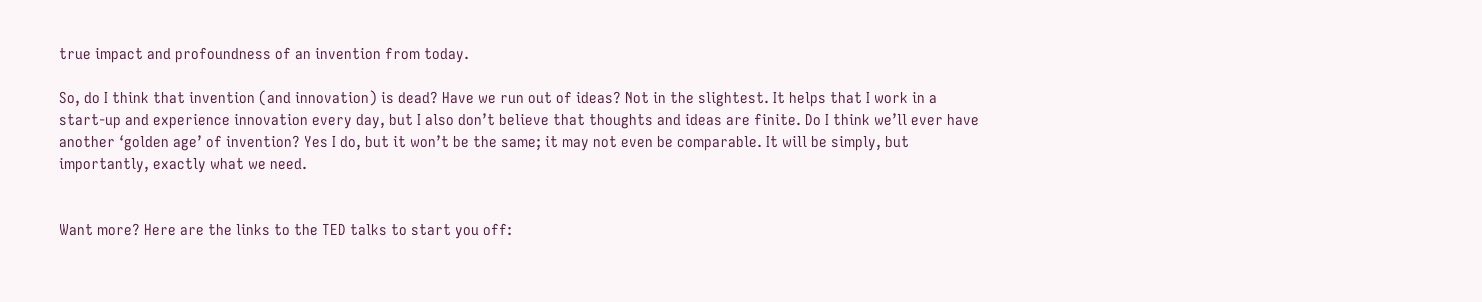true impact and profoundness of an invention from today.

So, do I think that invention (and innovation) is dead? Have we run out of ideas? Not in the slightest. It helps that I work in a start-up and experience innovation every day, but I also don’t believe that thoughts and ideas are finite. Do I think we’ll ever have another ‘golden age’ of invention? Yes I do, but it won’t be the same; it may not even be comparable. It will be simply, but importantly, exactly what we need.


Want more? Here are the links to the TED talks to start you off: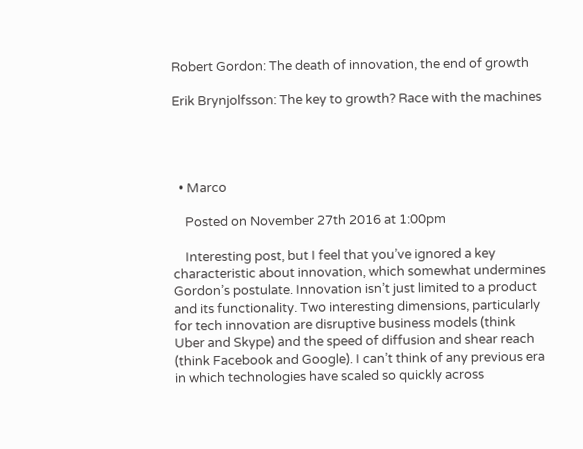Robert Gordon: The death of innovation, the end of growth

Erik Brynjolfsson: The key to growth? Race with the machines




  • Marco

    Posted on November 27th 2016 at 1:00pm

    Interesting post, but I feel that you’ve ignored a key characteristic about innovation, which somewhat undermines Gordon’s postulate. Innovation isn’t just limited to a product and its functionality. Two interesting dimensions, particularly for tech innovation are disruptive business models (think Uber and Skype) and the speed of diffusion and shear reach (think Facebook and Google). I can’t think of any previous era in which technologies have scaled so quickly across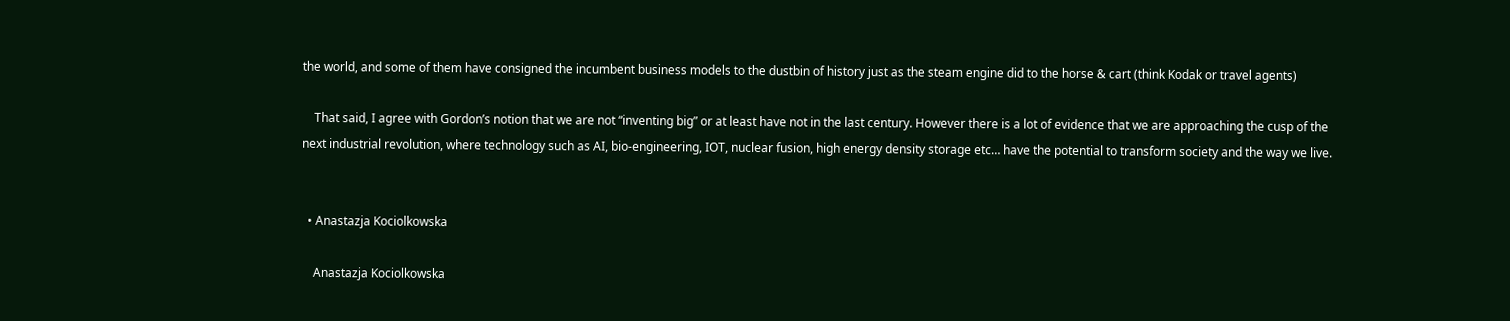the world, and some of them have consigned the incumbent business models to the dustbin of history just as the steam engine did to the horse & cart (think Kodak or travel agents)

    That said, I agree with Gordon’s notion that we are not “inventing big” or at least have not in the last century. However there is a lot of evidence that we are approaching the cusp of the next industrial revolution, where technology such as AI, bio-engineering, IOT, nuclear fusion, high energy density storage etc… have the potential to transform society and the way we live.


  • Anastazja Kociolkowska

    Anastazja Kociolkowska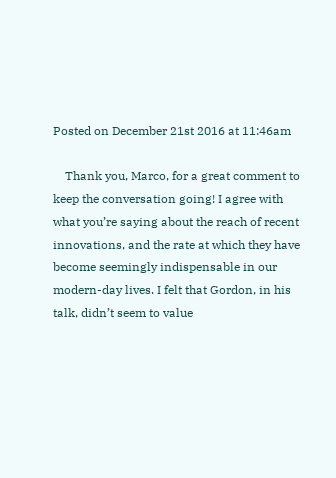Posted on December 21st 2016 at 11:46am

    Thank you, Marco, for a great comment to keep the conversation going! I agree with what you’re saying about the reach of recent innovations, and the rate at which they have become seemingly indispensable in our modern-day lives. I felt that Gordon, in his talk, didn’t seem to value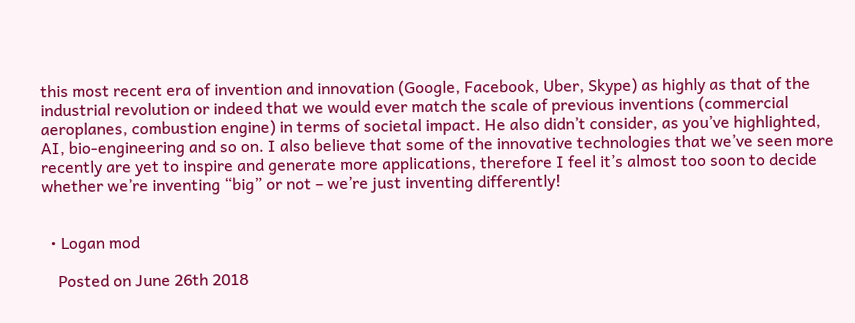this most recent era of invention and innovation (Google, Facebook, Uber, Skype) as highly as that of the industrial revolution or indeed that we would ever match the scale of previous inventions (commercial aeroplanes, combustion engine) in terms of societal impact. He also didn’t consider, as you’ve highlighted, AI, bio-engineering and so on. I also believe that some of the innovative technologies that we’ve seen more recently are yet to inspire and generate more applications, therefore I feel it’s almost too soon to decide whether we’re inventing “big” or not – we’re just inventing differently!


  • Logan mod

    Posted on June 26th 2018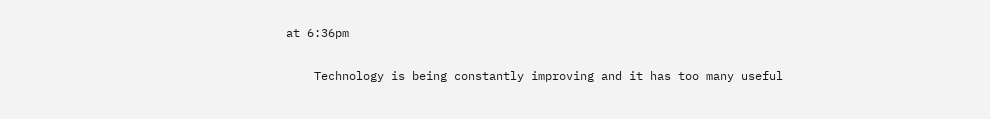at 6:36pm

    Technology is being constantly improving and it has too many useful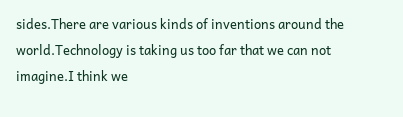sides.There are various kinds of inventions around the world.Technology is taking us too far that we can not imagine.I think we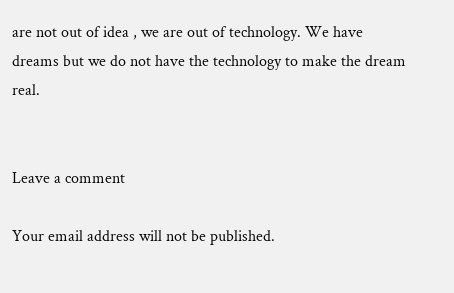are not out of idea , we are out of technology. We have dreams but we do not have the technology to make the dream real.


Leave a comment

Your email address will not be published.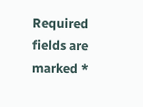Required fields are marked *